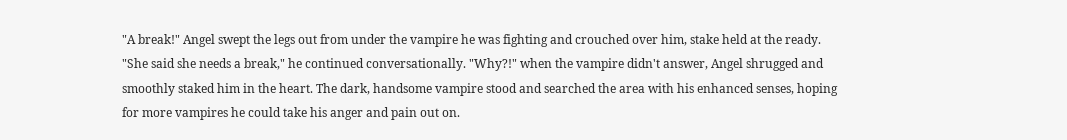"A break!" Angel swept the legs out from under the vampire he was fighting and crouched over him, stake held at the ready. "She said she needs a break," he continued conversationally. "Why?!" when the vampire didn't answer, Angel shrugged and smoothly staked him in the heart. The dark, handsome vampire stood and searched the area with his enhanced senses, hoping for more vampires he could take his anger and pain out on.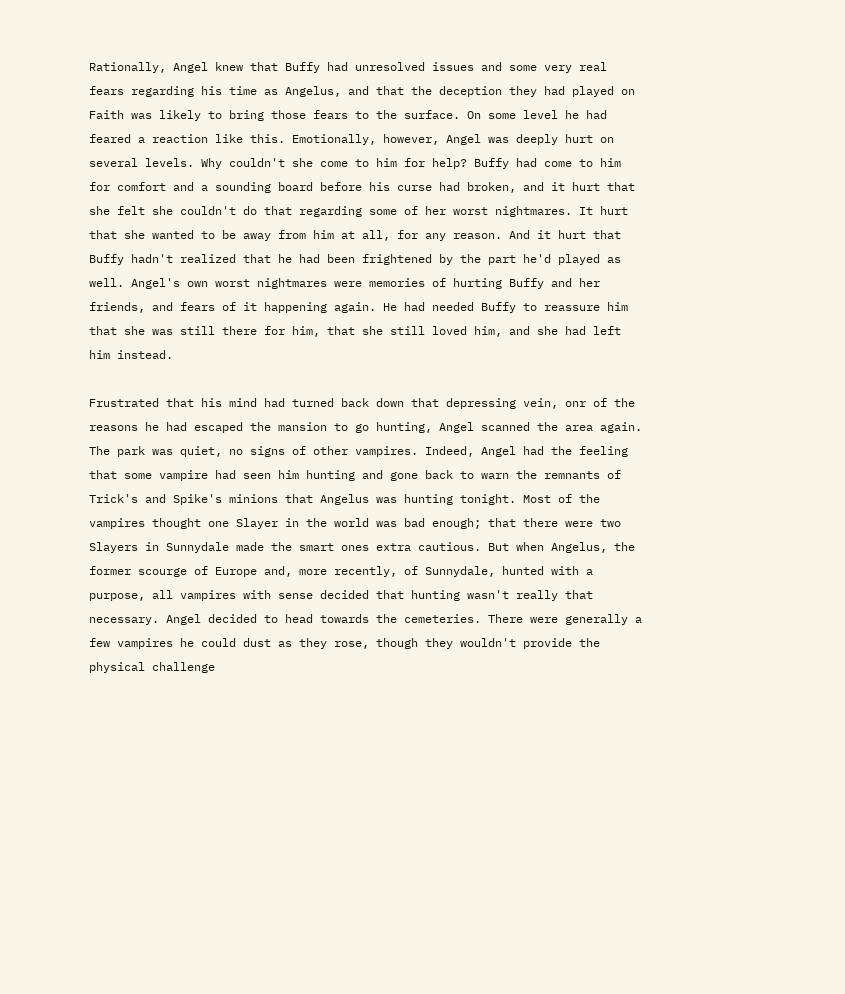Rationally, Angel knew that Buffy had unresolved issues and some very real fears regarding his time as Angelus, and that the deception they had played on Faith was likely to bring those fears to the surface. On some level he had feared a reaction like this. Emotionally, however, Angel was deeply hurt on several levels. Why couldn't she come to him for help? Buffy had come to him for comfort and a sounding board before his curse had broken, and it hurt that she felt she couldn't do that regarding some of her worst nightmares. It hurt that she wanted to be away from him at all, for any reason. And it hurt that Buffy hadn't realized that he had been frightened by the part he'd played as well. Angel's own worst nightmares were memories of hurting Buffy and her friends, and fears of it happening again. He had needed Buffy to reassure him that she was still there for him, that she still loved him, and she had left him instead.

Frustrated that his mind had turned back down that depressing vein, onr of the reasons he had escaped the mansion to go hunting, Angel scanned the area again. The park was quiet, no signs of other vampires. Indeed, Angel had the feeling that some vampire had seen him hunting and gone back to warn the remnants of Trick's and Spike's minions that Angelus was hunting tonight. Most of the vampires thought one Slayer in the world was bad enough; that there were two Slayers in Sunnydale made the smart ones extra cautious. But when Angelus, the former scourge of Europe and, more recently, of Sunnydale, hunted with a purpose, all vampires with sense decided that hunting wasn't really that necessary. Angel decided to head towards the cemeteries. There were generally a few vampires he could dust as they rose, though they wouldn't provide the physical challenge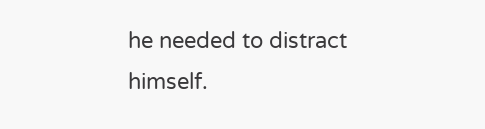he needed to distract himself.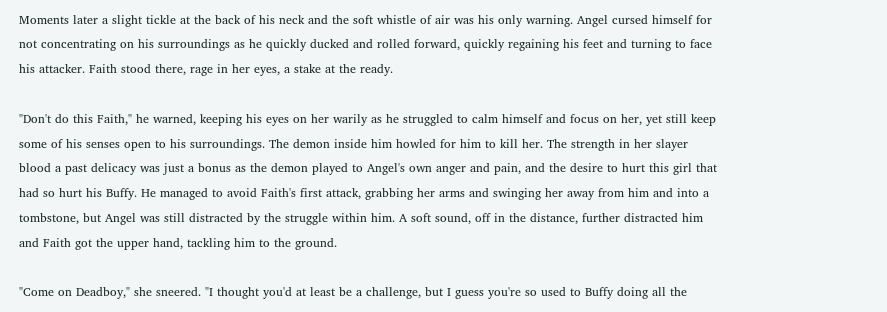Moments later a slight tickle at the back of his neck and the soft whistle of air was his only warning. Angel cursed himself for not concentrating on his surroundings as he quickly ducked and rolled forward, quickly regaining his feet and turning to face his attacker. Faith stood there, rage in her eyes, a stake at the ready.

"Don't do this Faith," he warned, keeping his eyes on her warily as he struggled to calm himself and focus on her, yet still keep some of his senses open to his surroundings. The demon inside him howled for him to kill her. The strength in her slayer blood a past delicacy was just a bonus as the demon played to Angel's own anger and pain, and the desire to hurt this girl that had so hurt his Buffy. He managed to avoid Faith's first attack, grabbing her arms and swinging her away from him and into a tombstone, but Angel was still distracted by the struggle within him. A soft sound, off in the distance, further distracted him and Faith got the upper hand, tackling him to the ground.

"Come on Deadboy," she sneered. "I thought you'd at least be a challenge, but I guess you're so used to Buffy doing all the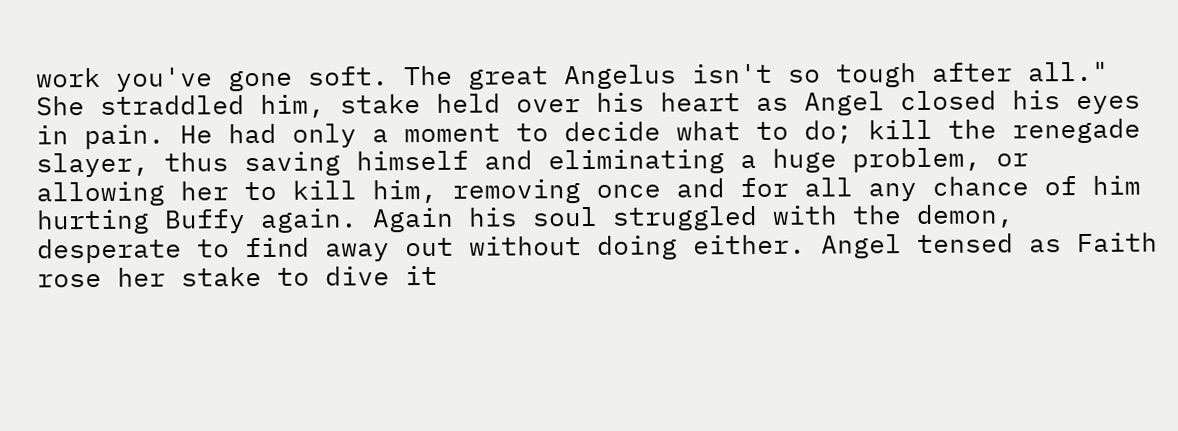work you've gone soft. The great Angelus isn't so tough after all." She straddled him, stake held over his heart as Angel closed his eyes in pain. He had only a moment to decide what to do; kill the renegade slayer, thus saving himself and eliminating a huge problem, or allowing her to kill him, removing once and for all any chance of him hurting Buffy again. Again his soul struggled with the demon, desperate to find away out without doing either. Angel tensed as Faith rose her stake to dive it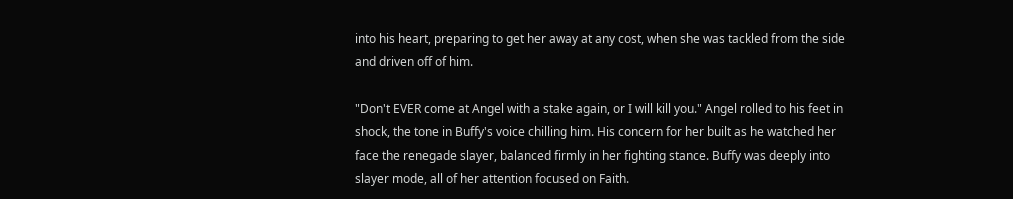into his heart, preparing to get her away at any cost, when she was tackled from the side and driven off of him.

"Don't EVER come at Angel with a stake again, or I will kill you." Angel rolled to his feet in shock, the tone in Buffy's voice chilling him. His concern for her built as he watched her face the renegade slayer, balanced firmly in her fighting stance. Buffy was deeply into slayer mode, all of her attention focused on Faith.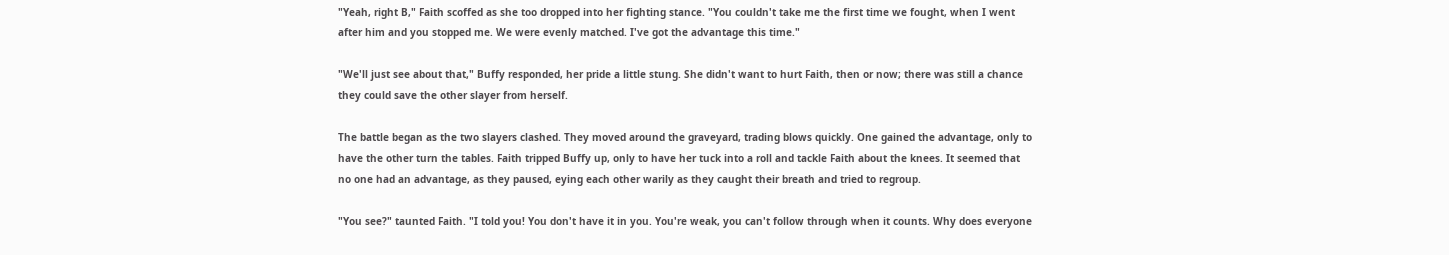"Yeah, right B," Faith scoffed as she too dropped into her fighting stance. "You couldn't take me the first time we fought, when I went after him and you stopped me. We were evenly matched. I've got the advantage this time."

"We'll just see about that," Buffy responded, her pride a little stung. She didn't want to hurt Faith, then or now; there was still a chance they could save the other slayer from herself.

The battle began as the two slayers clashed. They moved around the graveyard, trading blows quickly. One gained the advantage, only to have the other turn the tables. Faith tripped Buffy up, only to have her tuck into a roll and tackle Faith about the knees. It seemed that no one had an advantage, as they paused, eying each other warily as they caught their breath and tried to regroup.

"You see?" taunted Faith. "I told you! You don't have it in you. You're weak, you can't follow through when it counts. Why does everyone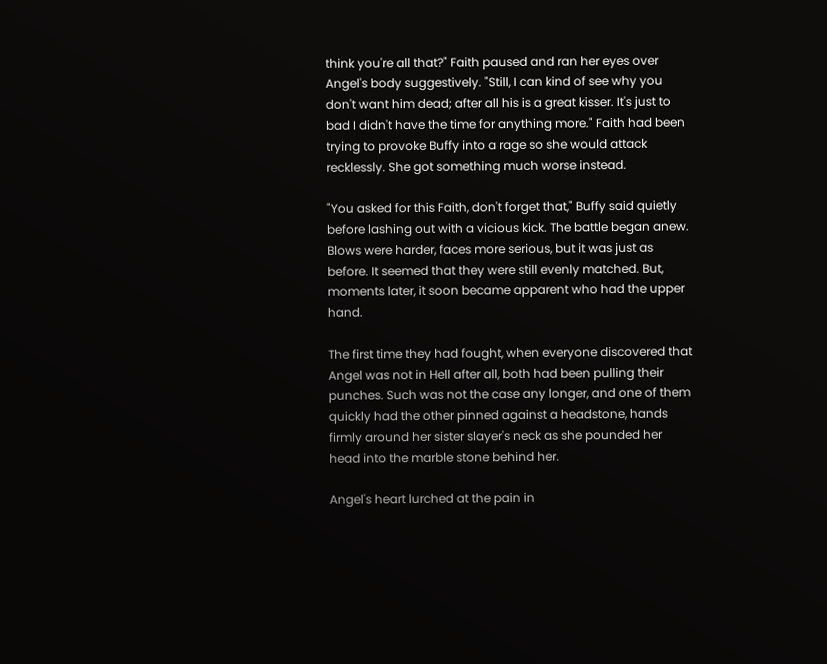think you're all that?" Faith paused and ran her eyes over Angel's body suggestively. "Still, I can kind of see why you don't want him dead; after all his is a great kisser. It's just to bad I didn't have the time for anything more." Faith had been trying to provoke Buffy into a rage so she would attack recklessly. She got something much worse instead.

"You asked for this Faith, don't forget that," Buffy said quietly before lashing out with a vicious kick. The battle began anew. Blows were harder, faces more serious, but it was just as before. It seemed that they were still evenly matched. But, moments later, it soon became apparent who had the upper hand.

The first time they had fought, when everyone discovered that Angel was not in Hell after all, both had been pulling their punches. Such was not the case any longer, and one of them quickly had the other pinned against a headstone, hands firmly around her sister slayer's neck as she pounded her head into the marble stone behind her.

Angel's heart lurched at the pain in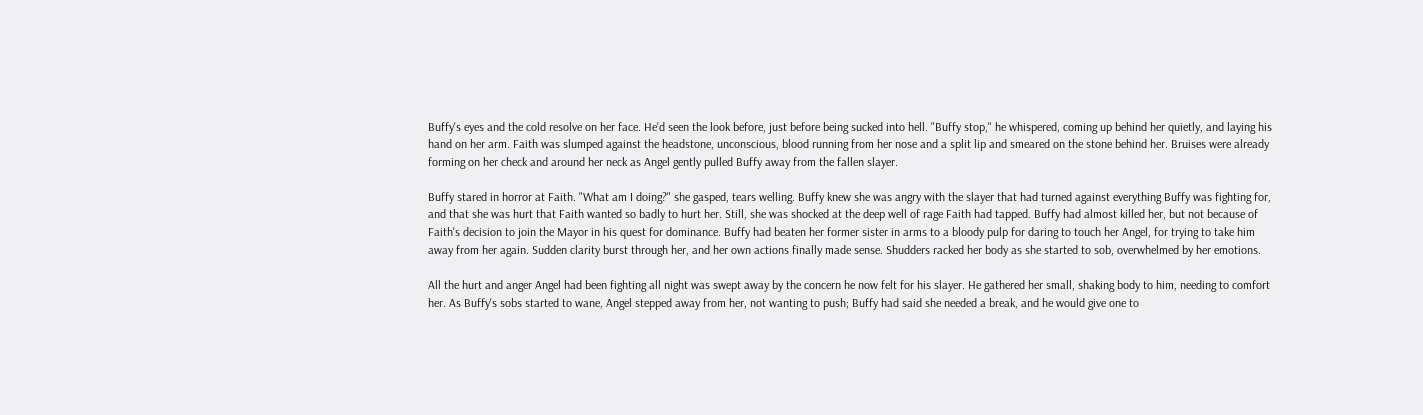Buffy's eyes and the cold resolve on her face. He'd seen the look before, just before being sucked into hell. "Buffy stop," he whispered, coming up behind her quietly, and laying his hand on her arm. Faith was slumped against the headstone, unconscious, blood running from her nose and a split lip and smeared on the stone behind her. Bruises were already forming on her check and around her neck as Angel gently pulled Buffy away from the fallen slayer.

Buffy stared in horror at Faith. "What am I doing?" she gasped, tears welling. Buffy knew she was angry with the slayer that had turned against everything Buffy was fighting for, and that she was hurt that Faith wanted so badly to hurt her. Still, she was shocked at the deep well of rage Faith had tapped. Buffy had almost killed her, but not because of Faith's decision to join the Mayor in his quest for dominance. Buffy had beaten her former sister in arms to a bloody pulp for daring to touch her Angel, for trying to take him away from her again. Sudden clarity burst through her, and her own actions finally made sense. Shudders racked her body as she started to sob, overwhelmed by her emotions.

All the hurt and anger Angel had been fighting all night was swept away by the concern he now felt for his slayer. He gathered her small, shaking body to him, needing to comfort her. As Buffy's sobs started to wane, Angel stepped away from her, not wanting to push; Buffy had said she needed a break, and he would give one to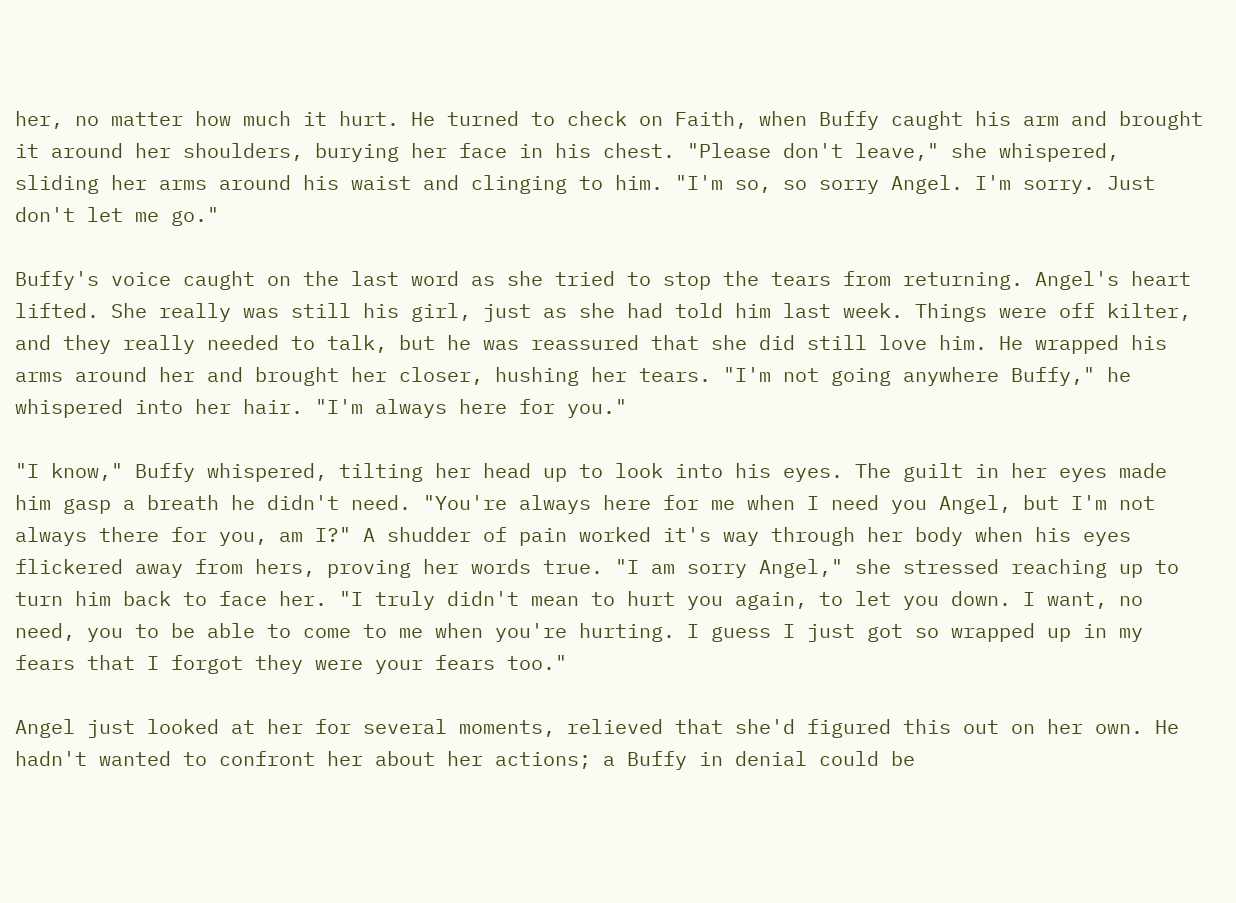her, no matter how much it hurt. He turned to check on Faith, when Buffy caught his arm and brought it around her shoulders, burying her face in his chest. "Please don't leave," she whispered, sliding her arms around his waist and clinging to him. "I'm so, so sorry Angel. I'm sorry. Just don't let me go."

Buffy's voice caught on the last word as she tried to stop the tears from returning. Angel's heart lifted. She really was still his girl, just as she had told him last week. Things were off kilter, and they really needed to talk, but he was reassured that she did still love him. He wrapped his arms around her and brought her closer, hushing her tears. "I'm not going anywhere Buffy," he whispered into her hair. "I'm always here for you."

"I know," Buffy whispered, tilting her head up to look into his eyes. The guilt in her eyes made him gasp a breath he didn't need. "You're always here for me when I need you Angel, but I'm not always there for you, am I?" A shudder of pain worked it's way through her body when his eyes flickered away from hers, proving her words true. "I am sorry Angel," she stressed reaching up to turn him back to face her. "I truly didn't mean to hurt you again, to let you down. I want, no need, you to be able to come to me when you're hurting. I guess I just got so wrapped up in my fears that I forgot they were your fears too."

Angel just looked at her for several moments, relieved that she'd figured this out on her own. He hadn't wanted to confront her about her actions; a Buffy in denial could be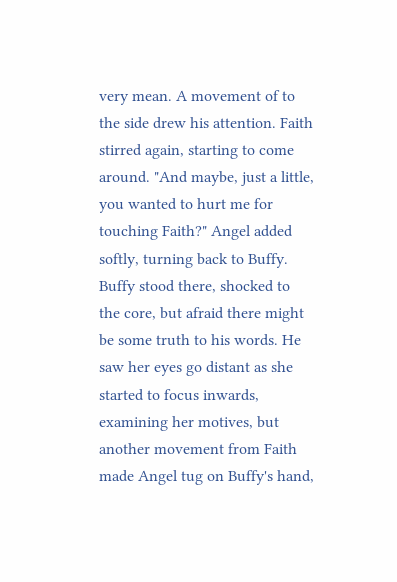very mean. A movement of to the side drew his attention. Faith stirred again, starting to come around. "And maybe, just a little, you wanted to hurt me for touching Faith?" Angel added softly, turning back to Buffy. Buffy stood there, shocked to the core, but afraid there might be some truth to his words. He saw her eyes go distant as she started to focus inwards, examining her motives, but another movement from Faith made Angel tug on Buffy's hand,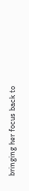bringing her focus back to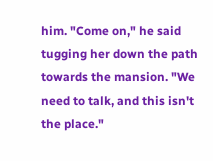him. "Come on," he said tugging her down the path towards the mansion. "We need to talk, and this isn't the place."